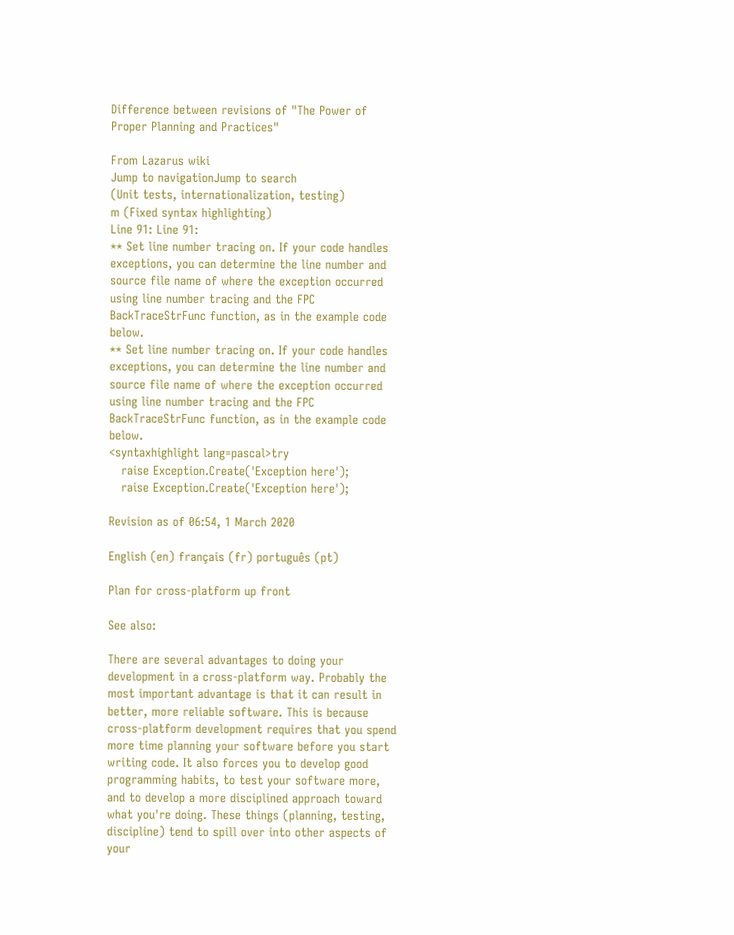Difference between revisions of "The Power of Proper Planning and Practices"

From Lazarus wiki
Jump to navigationJump to search
(Unit tests, internationalization, testing)
m (Fixed syntax highlighting)
Line 91: Line 91:
** Set line number tracing on. If your code handles exceptions, you can determine the line number and source file name of where the exception occurred using line number tracing and the FPC BackTraceStrFunc function, as in the example code below.
** Set line number tracing on. If your code handles exceptions, you can determine the line number and source file name of where the exception occurred using line number tracing and the FPC BackTraceStrFunc function, as in the example code below.
<syntaxhighlight lang=pascal>try
   raise Exception.Create('Exception here');
   raise Exception.Create('Exception here');

Revision as of 06:54, 1 March 2020

English (en) français (fr) português (pt)

Plan for cross-platform up front

See also:

There are several advantages to doing your development in a cross-platform way. Probably the most important advantage is that it can result in better, more reliable software. This is because cross-platform development requires that you spend more time planning your software before you start writing code. It also forces you to develop good programming habits, to test your software more, and to develop a more disciplined approach toward what you're doing. These things (planning, testing, discipline) tend to spill over into other aspects of your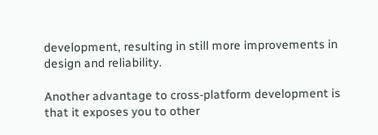development, resulting in still more improvements in design and reliability.

Another advantage to cross-platform development is that it exposes you to other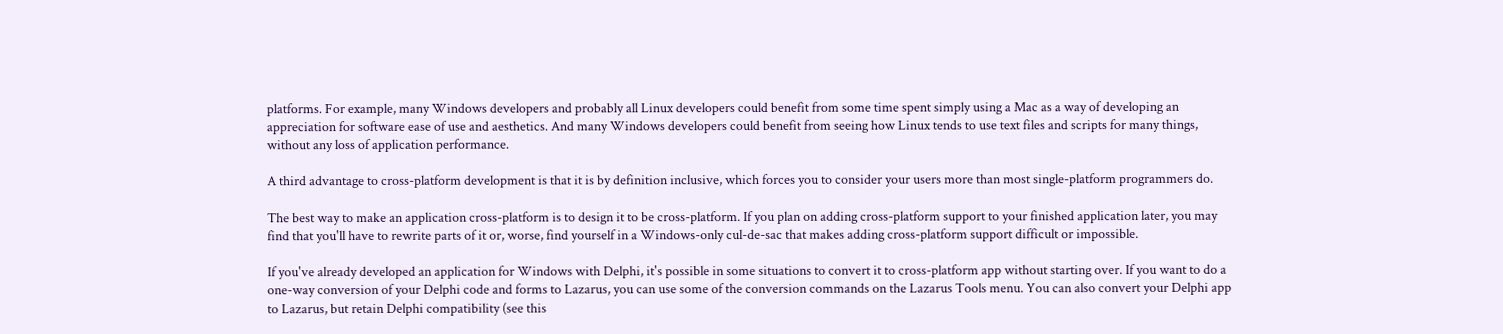platforms. For example, many Windows developers and probably all Linux developers could benefit from some time spent simply using a Mac as a way of developing an appreciation for software ease of use and aesthetics. And many Windows developers could benefit from seeing how Linux tends to use text files and scripts for many things, without any loss of application performance.

A third advantage to cross-platform development is that it is by definition inclusive, which forces you to consider your users more than most single-platform programmers do.

The best way to make an application cross-platform is to design it to be cross-platform. If you plan on adding cross-platform support to your finished application later, you may find that you'll have to rewrite parts of it or, worse, find yourself in a Windows-only cul-de-sac that makes adding cross-platform support difficult or impossible.

If you've already developed an application for Windows with Delphi, it's possible in some situations to convert it to cross-platform app without starting over. If you want to do a one-way conversion of your Delphi code and forms to Lazarus, you can use some of the conversion commands on the Lazarus Tools menu. You can also convert your Delphi app to Lazarus, but retain Delphi compatibility (see this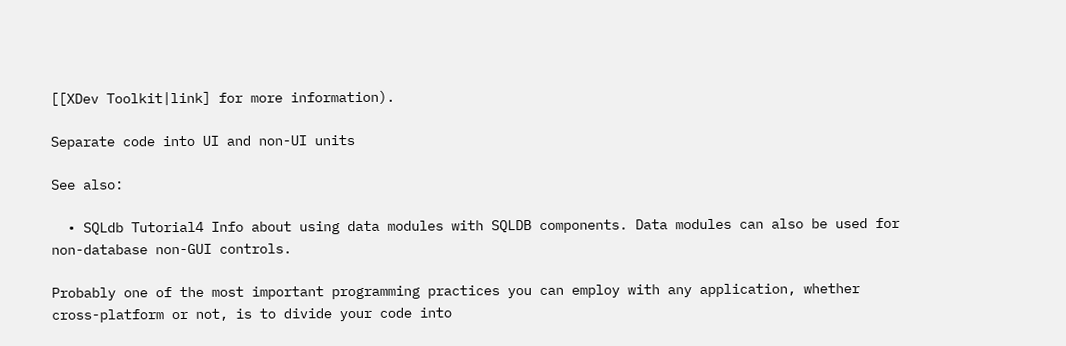[[XDev Toolkit|link] for more information).

Separate code into UI and non-UI units

See also:

  • SQLdb Tutorial4 Info about using data modules with SQLDB components. Data modules can also be used for non-database non-GUI controls.

Probably one of the most important programming practices you can employ with any application, whether cross-platform or not, is to divide your code into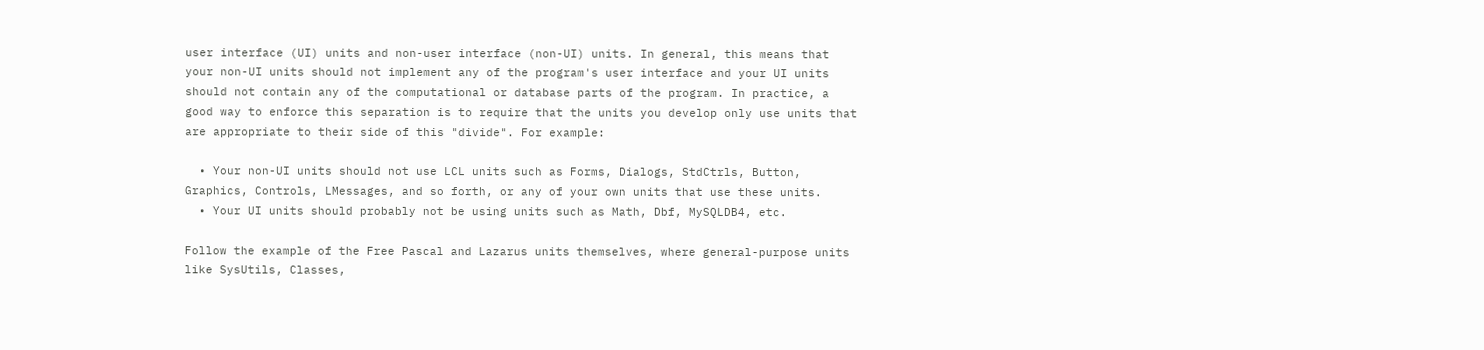user interface (UI) units and non-user interface (non-UI) units. In general, this means that your non-UI units should not implement any of the program's user interface and your UI units should not contain any of the computational or database parts of the program. In practice, a good way to enforce this separation is to require that the units you develop only use units that are appropriate to their side of this "divide". For example:

  • Your non-UI units should not use LCL units such as Forms, Dialogs, StdCtrls, Button, Graphics, Controls, LMessages, and so forth, or any of your own units that use these units.
  • Your UI units should probably not be using units such as Math, Dbf, MySQLDB4, etc.

Follow the example of the Free Pascal and Lazarus units themselves, where general-purpose units like SysUtils, Classes,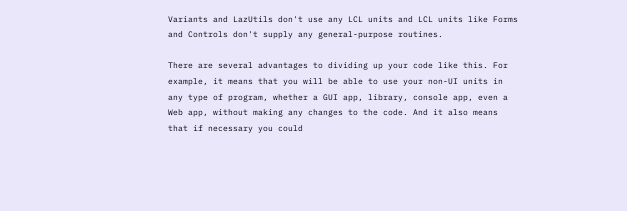Variants and LazUtils don't use any LCL units and LCL units like Forms and Controls don't supply any general-purpose routines.

There are several advantages to dividing up your code like this. For example, it means that you will be able to use your non-UI units in any type of program, whether a GUI app, library, console app, even a Web app, without making any changes to the code. And it also means that if necessary you could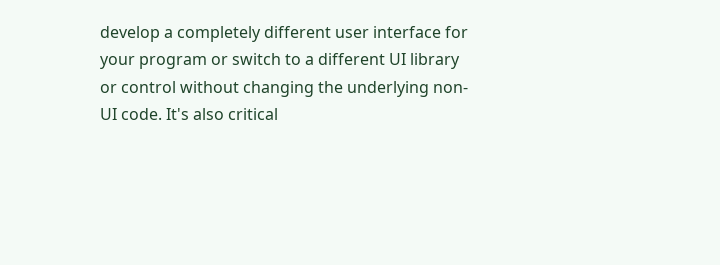develop a completely different user interface for your program or switch to a different UI library or control without changing the underlying non-UI code. It's also critical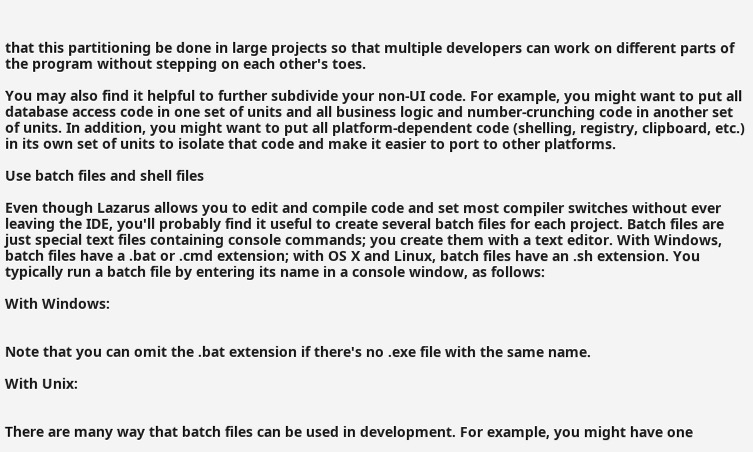that this partitioning be done in large projects so that multiple developers can work on different parts of the program without stepping on each other's toes.

You may also find it helpful to further subdivide your non-UI code. For example, you might want to put all database access code in one set of units and all business logic and number-crunching code in another set of units. In addition, you might want to put all platform-dependent code (shelling, registry, clipboard, etc.) in its own set of units to isolate that code and make it easier to port to other platforms.

Use batch files and shell files

Even though Lazarus allows you to edit and compile code and set most compiler switches without ever leaving the IDE, you'll probably find it useful to create several batch files for each project. Batch files are just special text files containing console commands; you create them with a text editor. With Windows, batch files have a .bat or .cmd extension; with OS X and Linux, batch files have an .sh extension. You typically run a batch file by entering its name in a console window, as follows:

With Windows:


Note that you can omit the .bat extension if there's no .exe file with the same name.

With Unix:


There are many way that batch files can be used in development. For example, you might have one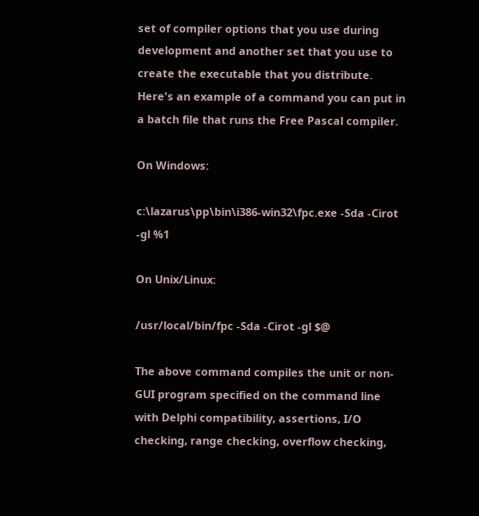set of compiler options that you use during development and another set that you use to create the executable that you distribute. Here's an example of a command you can put in a batch file that runs the Free Pascal compiler.

On Windows:

c:\lazarus\pp\bin\i386-win32\fpc.exe -Sda -Cirot -gl %1

On Unix/Linux:

/usr/local/bin/fpc -Sda -Cirot -gl $@

The above command compiles the unit or non-GUI program specified on the command line with Delphi compatibility, assertions, I/O checking, range checking, overflow checking,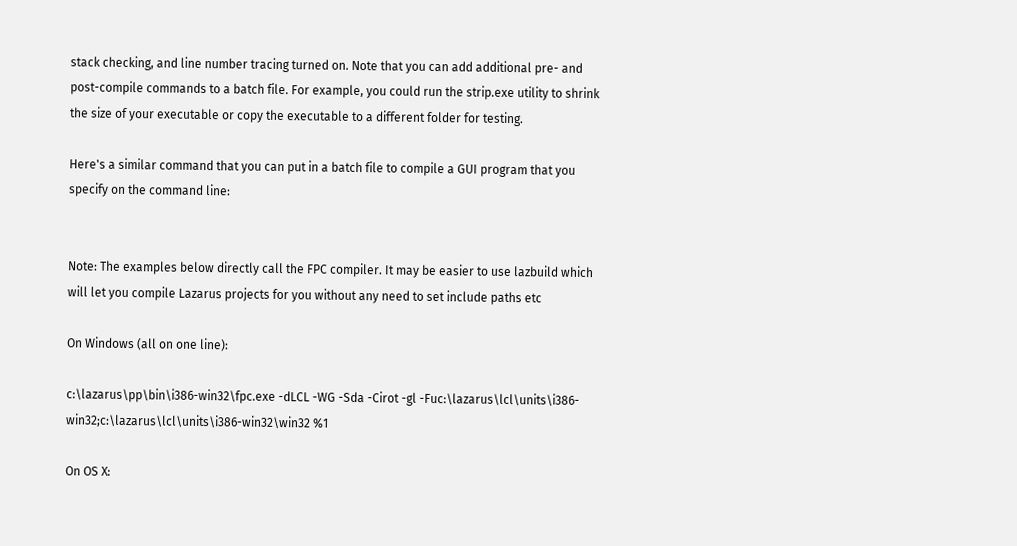stack checking, and line number tracing turned on. Note that you can add additional pre- and post-compile commands to a batch file. For example, you could run the strip.exe utility to shrink the size of your executable or copy the executable to a different folder for testing.

Here's a similar command that you can put in a batch file to compile a GUI program that you specify on the command line:


Note: The examples below directly call the FPC compiler. It may be easier to use lazbuild which will let you compile Lazarus projects for you without any need to set include paths etc

On Windows (all on one line):

c:\lazarus\pp\bin\i386-win32\fpc.exe -dLCL -WG -Sda -Cirot -gl -Fuc:\lazarus\lcl\units\i386-win32;c:\lazarus\lcl\units\i386-win32\win32 %1

On OS X: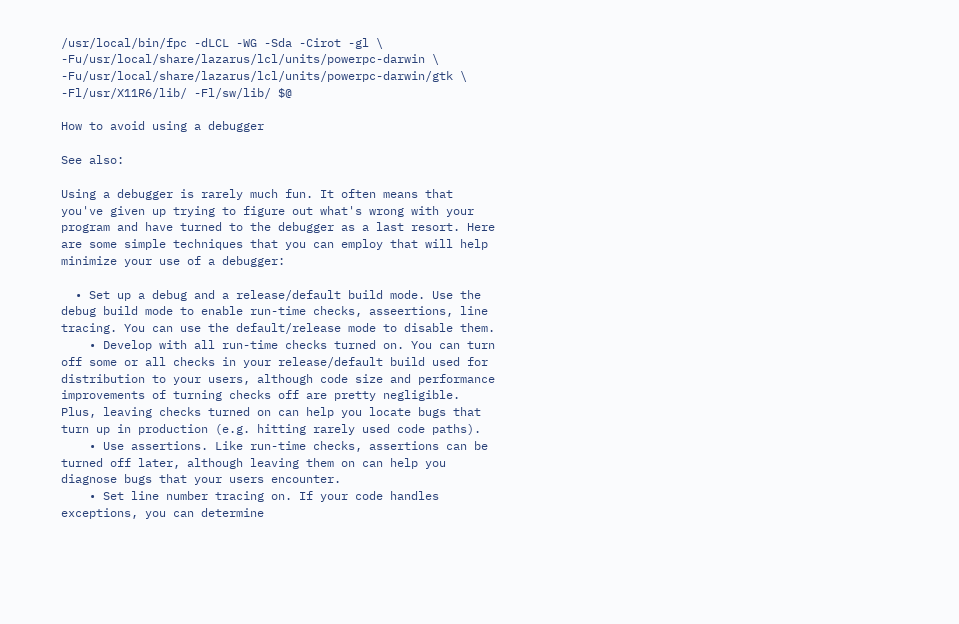/usr/local/bin/fpc -dLCL -WG -Sda -Cirot -gl \
-Fu/usr/local/share/lazarus/lcl/units/powerpc-darwin \
-Fu/usr/local/share/lazarus/lcl/units/powerpc-darwin/gtk \
-Fl/usr/X11R6/lib/ -Fl/sw/lib/ $@

How to avoid using a debugger

See also:

Using a debugger is rarely much fun. It often means that you've given up trying to figure out what's wrong with your program and have turned to the debugger as a last resort. Here are some simple techniques that you can employ that will help minimize your use of a debugger:

  • Set up a debug and a release/default build mode. Use the debug build mode to enable run-time checks, asseertions, line tracing. You can use the default/release mode to disable them.
    • Develop with all run-time checks turned on. You can turn off some or all checks in your release/default build used for distribution to your users, although code size and performance improvements of turning checks off are pretty negligible. Plus, leaving checks turned on can help you locate bugs that turn up in production (e.g. hitting rarely used code paths).
    • Use assertions. Like run-time checks, assertions can be turned off later, although leaving them on can help you diagnose bugs that your users encounter.
    • Set line number tracing on. If your code handles exceptions, you can determine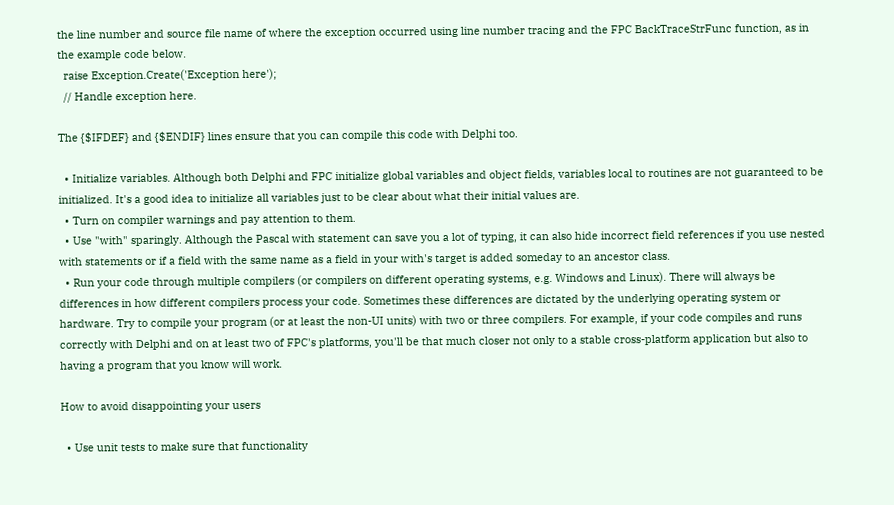the line number and source file name of where the exception occurred using line number tracing and the FPC BackTraceStrFunc function, as in the example code below.
  raise Exception.Create('Exception here');
  // Handle exception here.

The {$IFDEF} and {$ENDIF} lines ensure that you can compile this code with Delphi too.

  • Initialize variables. Although both Delphi and FPC initialize global variables and object fields, variables local to routines are not guaranteed to be initialized. It's a good idea to initialize all variables just to be clear about what their initial values are.
  • Turn on compiler warnings and pay attention to them.
  • Use "with" sparingly. Although the Pascal with statement can save you a lot of typing, it can also hide incorrect field references if you use nested with statements or if a field with the same name as a field in your with's target is added someday to an ancestor class.
  • Run your code through multiple compilers (or compilers on different operating systems, e.g. Windows and Linux). There will always be differences in how different compilers process your code. Sometimes these differences are dictated by the underlying operating system or hardware. Try to compile your program (or at least the non-UI units) with two or three compilers. For example, if your code compiles and runs correctly with Delphi and on at least two of FPC's platforms, you'll be that much closer not only to a stable cross-platform application but also to having a program that you know will work.

How to avoid disappointing your users

  • Use unit tests to make sure that functionality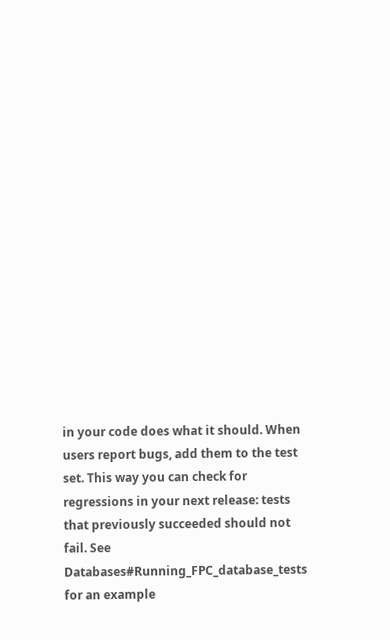in your code does what it should. When users report bugs, add them to the test set. This way you can check for regressions in your next release: tests that previously succeeded should not fail. See Databases#Running_FPC_database_tests for an example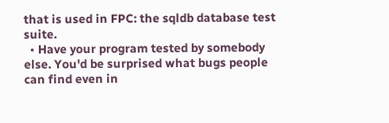that is used in FPC: the sqldb database test suite.
  • Have your program tested by somebody else. You'd be surprised what bugs people can find even in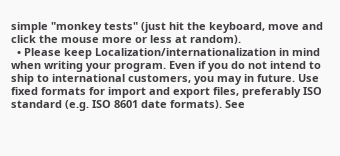simple "monkey tests" (just hit the keyboard, move and click the mouse more or less at random).
  • Please keep Localization/internationalization in mind when writing your program. Even if you do not intend to ship to international customers, you may in future. Use fixed formats for import and export files, preferably ISO standard (e.g. ISO 8601 date formats). See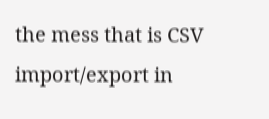the mess that is CSV import/export in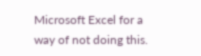Microsoft Excel for a way of not doing this.